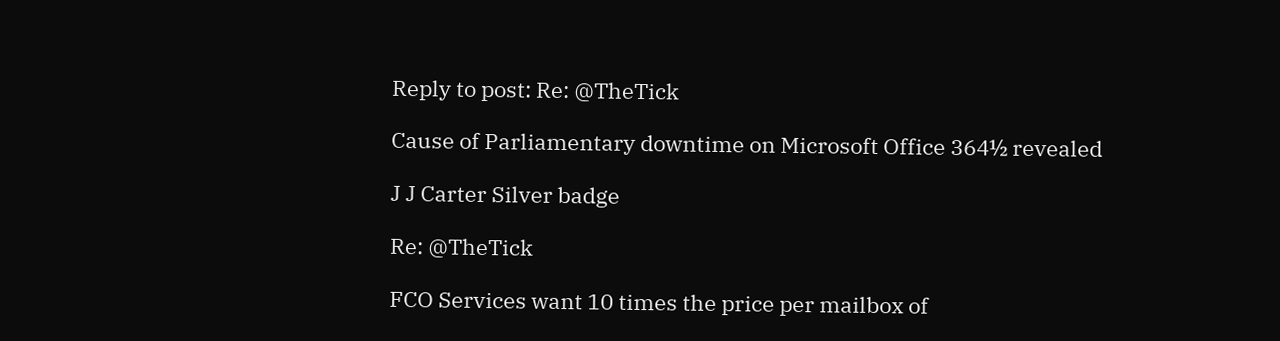Reply to post: Re: @TheTick

Cause of Parliamentary downtime on Microsoft Office 364½ revealed

J J Carter Silver badge

Re: @TheTick

FCO Services want 10 times the price per mailbox of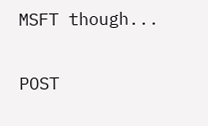MSFT though...

POST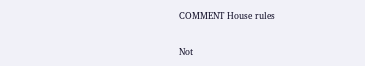COMMENT House rules

Not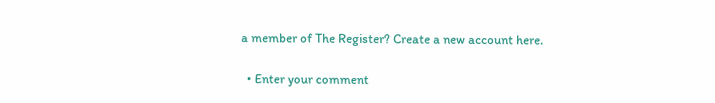a member of The Register? Create a new account here.

  • Enter your comment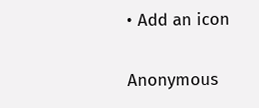• Add an icon

Anonymous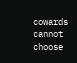cowards cannot choose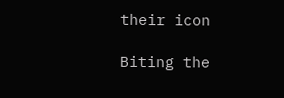their icon

Biting the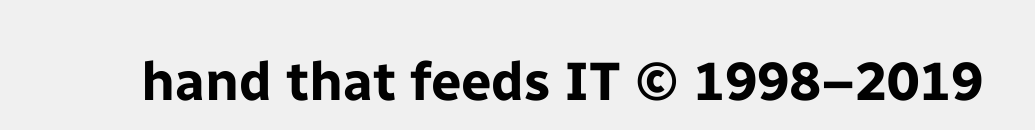hand that feeds IT © 1998–2019